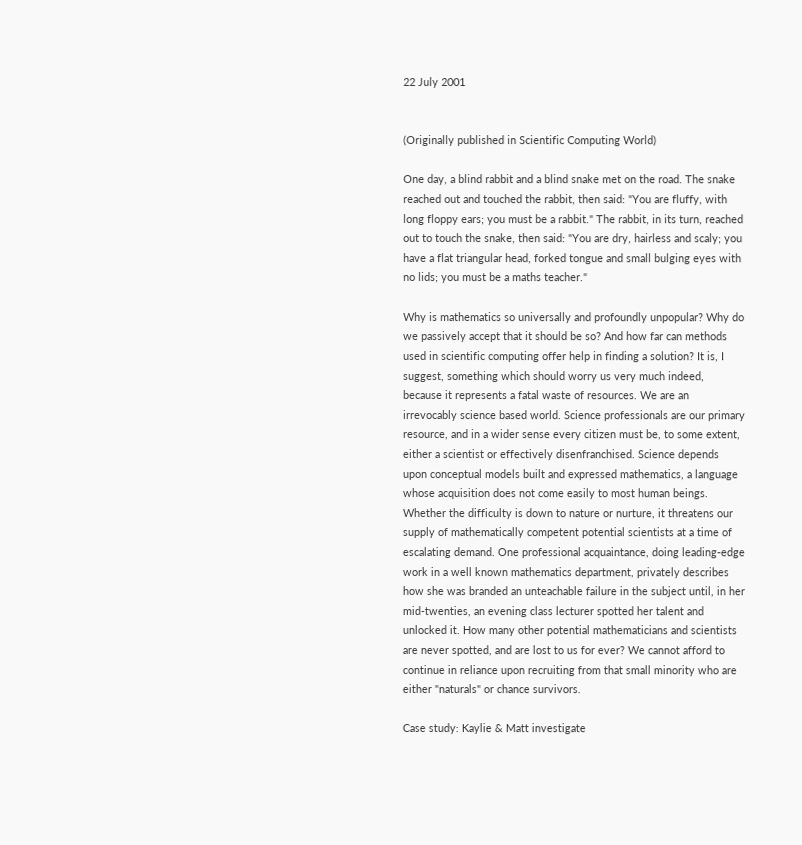22 July 2001


(Originally published in Scientific Computing World)

One day, a blind rabbit and a blind snake met on the road. The snake reached out and touched the rabbit, then said: "You are fluffy, with long floppy ears; you must be a rabbit." The rabbit, in its turn, reached out to touch the snake, then said: "You are dry, hairless and scaly; you have a flat triangular head, forked tongue and small bulging eyes with no lids; you must be a maths teacher."

Why is mathematics so universally and profoundly unpopular? Why do we passively accept that it should be so? And how far can methods used in scientific computing offer help in finding a solution? It is, I suggest, something which should worry us very much indeed, because it represents a fatal waste of resources. We are an irrevocably science based world. Science professionals are our primary resource, and in a wider sense every citizen must be, to some extent, either a scientist or effectively disenfranchised. Science depends upon conceptual models built and expressed mathematics, a language whose acquisition does not come easily to most human beings. Whether the difficulty is down to nature or nurture, it threatens our supply of mathematically competent potential scientists at a time of escalating demand. One professional acquaintance, doing leading-edge work in a well known mathematics department, privately describes how she was branded an unteachable failure in the subject until, in her mid-twenties, an evening class lecturer spotted her talent and unlocked it. How many other potential mathematicians and scientists are never spotted, and are lost to us for ever? We cannot afford to continue in reliance upon recruiting from that small minority who are either "naturals" or chance survivors.

Case study: Kaylie & Matt investigate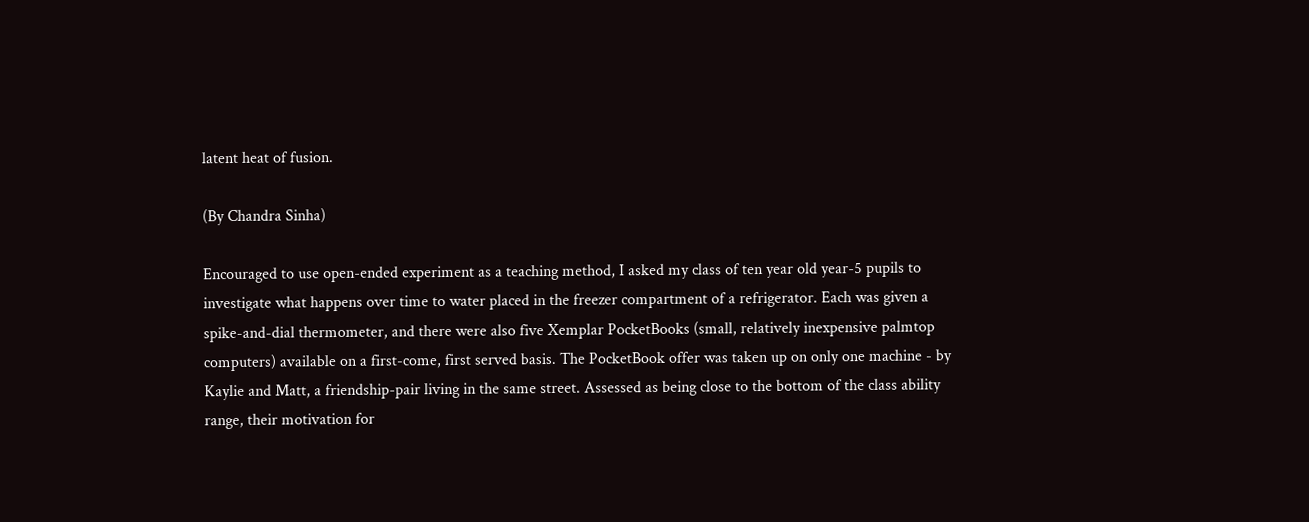latent heat of fusion.

(By Chandra Sinha)

Encouraged to use open-ended experiment as a teaching method, I asked my class of ten year old year-5 pupils to investigate what happens over time to water placed in the freezer compartment of a refrigerator. Each was given a spike-and-dial thermometer, and there were also five Xemplar PocketBooks (small, relatively inexpensive palmtop computers) available on a first-come, first served basis. The PocketBook offer was taken up on only one machine - by Kaylie and Matt, a friendship-pair living in the same street. Assessed as being close to the bottom of the class ability range, their motivation for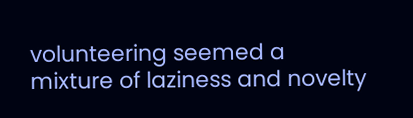volunteering seemed a mixture of laziness and novelty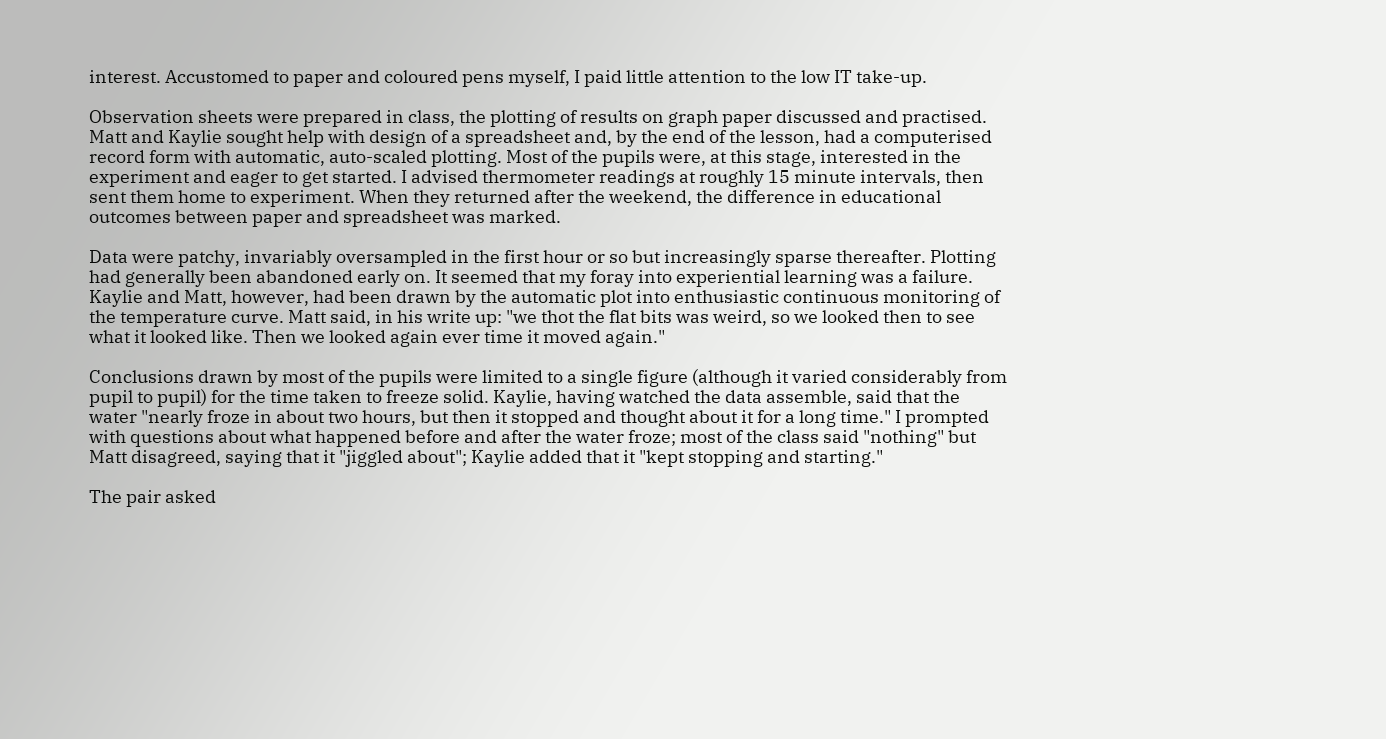interest. Accustomed to paper and coloured pens myself, I paid little attention to the low IT take-up.

Observation sheets were prepared in class, the plotting of results on graph paper discussed and practised. Matt and Kaylie sought help with design of a spreadsheet and, by the end of the lesson, had a computerised record form with automatic, auto-scaled plotting. Most of the pupils were, at this stage, interested in the experiment and eager to get started. I advised thermometer readings at roughly 15 minute intervals, then sent them home to experiment. When they returned after the weekend, the difference in educational outcomes between paper and spreadsheet was marked.

Data were patchy, invariably oversampled in the first hour or so but increasingly sparse thereafter. Plotting had generally been abandoned early on. It seemed that my foray into experiential learning was a failure. Kaylie and Matt, however, had been drawn by the automatic plot into enthusiastic continuous monitoring of the temperature curve. Matt said, in his write up: "we thot the flat bits was weird, so we looked then to see what it looked like. Then we looked again ever time it moved again."

Conclusions drawn by most of the pupils were limited to a single figure (although it varied considerably from pupil to pupil) for the time taken to freeze solid. Kaylie, having watched the data assemble, said that the water "nearly froze in about two hours, but then it stopped and thought about it for a long time." I prompted with questions about what happened before and after the water froze; most of the class said "nothing" but Matt disagreed, saying that it "jiggled about"; Kaylie added that it "kept stopping and starting."

The pair asked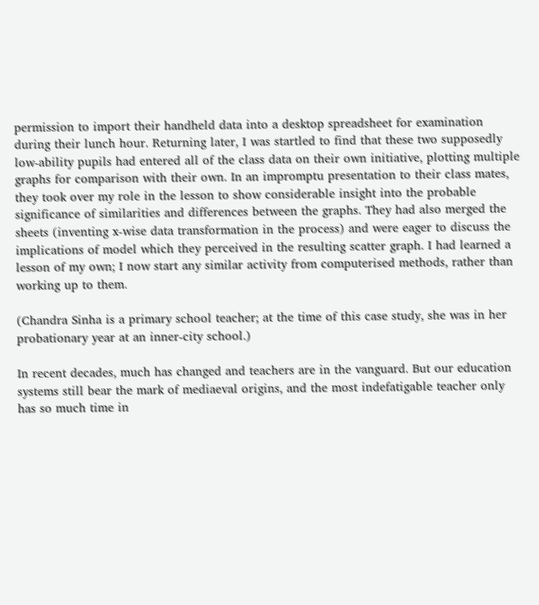permission to import their handheld data into a desktop spreadsheet for examination during their lunch hour. Returning later, I was startled to find that these two supposedly low-ability pupils had entered all of the class data on their own initiative, plotting multiple graphs for comparison with their own. In an impromptu presentation to their class mates, they took over my role in the lesson to show considerable insight into the probable significance of similarities and differences between the graphs. They had also merged the sheets (inventing x-wise data transformation in the process) and were eager to discuss the implications of model which they perceived in the resulting scatter graph. I had learned a lesson of my own; I now start any similar activity from computerised methods, rather than working up to them.

(Chandra Sinha is a primary school teacher; at the time of this case study, she was in her probationary year at an inner-city school.)

In recent decades, much has changed and teachers are in the vanguard. But our education systems still bear the mark of mediaeval origins, and the most indefatigable teacher only has so much time in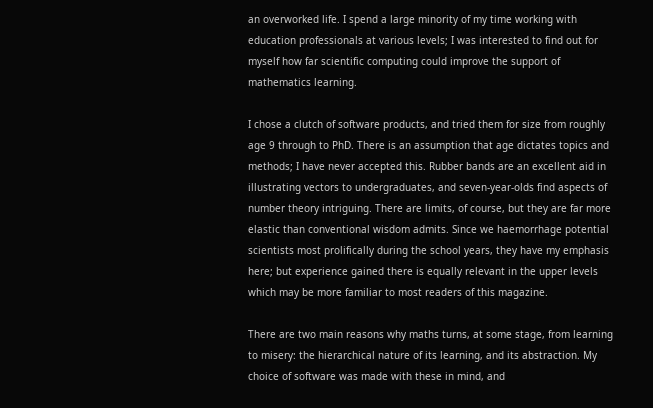an overworked life. I spend a large minority of my time working with education professionals at various levels; I was interested to find out for myself how far scientific computing could improve the support of mathematics learning.

I chose a clutch of software products, and tried them for size from roughly age 9 through to PhD. There is an assumption that age dictates topics and methods; I have never accepted this. Rubber bands are an excellent aid in illustrating vectors to undergraduates, and seven-year-olds find aspects of number theory intriguing. There are limits, of course, but they are far more elastic than conventional wisdom admits. Since we haemorrhage potential scientists most prolifically during the school years, they have my emphasis here; but experience gained there is equally relevant in the upper levels which may be more familiar to most readers of this magazine.

There are two main reasons why maths turns, at some stage, from learning to misery: the hierarchical nature of its learning, and its abstraction. My choice of software was made with these in mind, and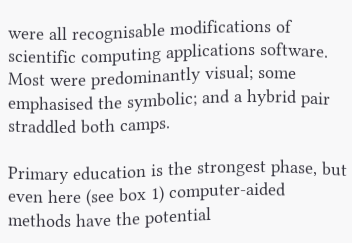were all recognisable modifications of scientific computing applications software. Most were predominantly visual; some emphasised the symbolic; and a hybrid pair straddled both camps.

Primary education is the strongest phase, but even here (see box 1) computer-aided methods have the potential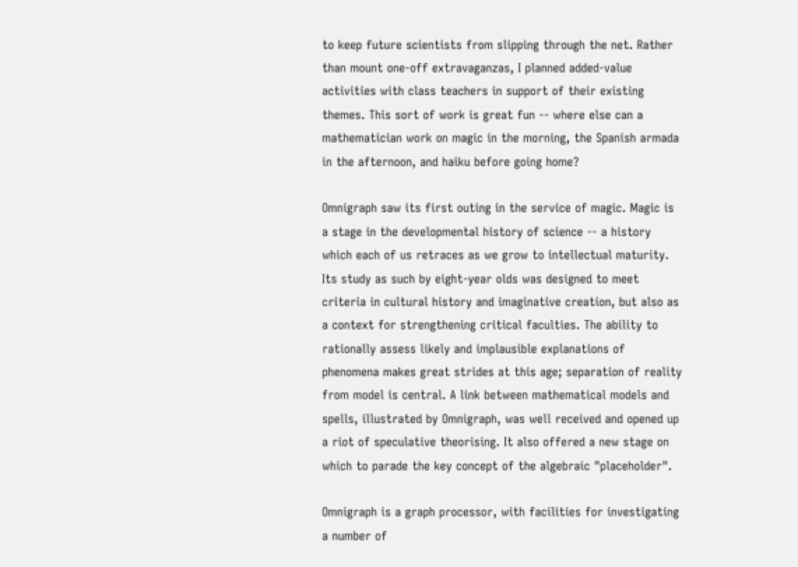to keep future scientists from slipping through the net. Rather than mount one-off extravaganzas, I planned added-value activities with class teachers in support of their existing themes. This sort of work is great fun -- where else can a mathematician work on magic in the morning, the Spanish armada in the afternoon, and haiku before going home?

Omnigraph saw its first outing in the service of magic. Magic is a stage in the developmental history of science -- a history which each of us retraces as we grow to intellectual maturity. Its study as such by eight-year olds was designed to meet criteria in cultural history and imaginative creation, but also as a context for strengthening critical faculties. The ability to rationally assess likely and implausible explanations of phenomena makes great strides at this age; separation of reality from model is central. A link between mathematical models and spells, illustrated by Omnigraph, was well received and opened up a riot of speculative theorising. It also offered a new stage on which to parade the key concept of the algebraic "placeholder".

Omnigraph is a graph processor, with facilities for investigating a number of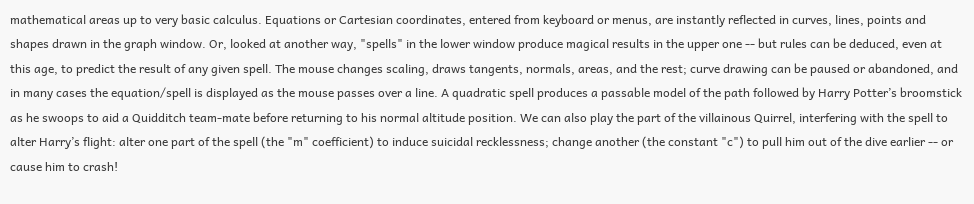mathematical areas up to very basic calculus. Equations or Cartesian coordinates, entered from keyboard or menus, are instantly reflected in curves, lines, points and shapes drawn in the graph window. Or, looked at another way, "spells" in the lower window produce magical results in the upper one -- but rules can be deduced, even at this age, to predict the result of any given spell. The mouse changes scaling, draws tangents, normals, areas, and the rest; curve drawing can be paused or abandoned, and in many cases the equation/spell is displayed as the mouse passes over a line. A quadratic spell produces a passable model of the path followed by Harry Potter’s broomstick as he swoops to aid a Quidditch team-mate before returning to his normal altitude position. We can also play the part of the villainous Quirrel, interfering with the spell to alter Harry’s flight: alter one part of the spell (the "m" coefficient) to induce suicidal recklessness; change another (the constant "c") to pull him out of the dive earlier -- or cause him to crash!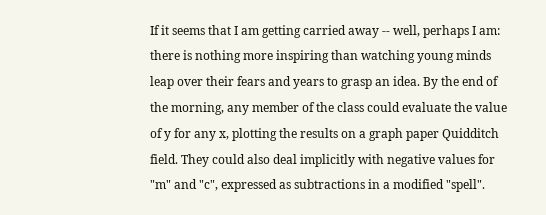If it seems that I am getting carried away -- well, perhaps I am: there is nothing more inspiring than watching young minds leap over their fears and years to grasp an idea. By the end of the morning, any member of the class could evaluate the value of y for any x, plotting the results on a graph paper Quidditch field. They could also deal implicitly with negative values for "m" and "c", expressed as subtractions in a modified "spell".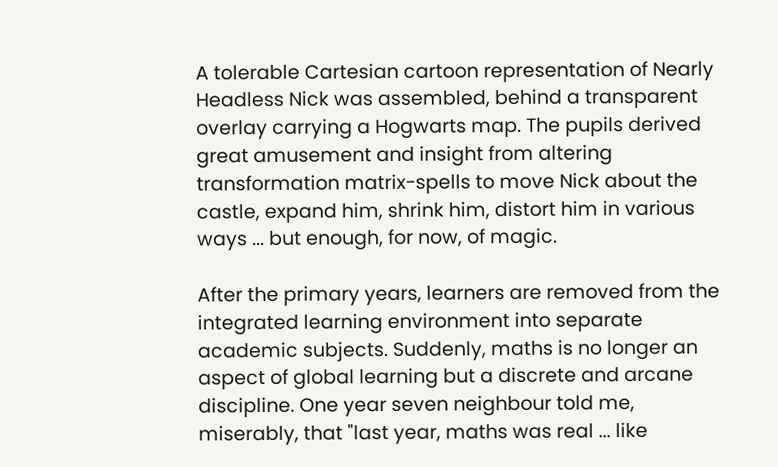A tolerable Cartesian cartoon representation of Nearly Headless Nick was assembled, behind a transparent overlay carrying a Hogwarts map. The pupils derived great amusement and insight from altering transformation matrix-spells to move Nick about the castle, expand him, shrink him, distort him in various ways ... but enough, for now, of magic.

After the primary years, learners are removed from the integrated learning environment into separate academic subjects. Suddenly, maths is no longer an aspect of global learning but a discrete and arcane discipline. One year seven neighbour told me, miserably, that "last year, maths was real ... like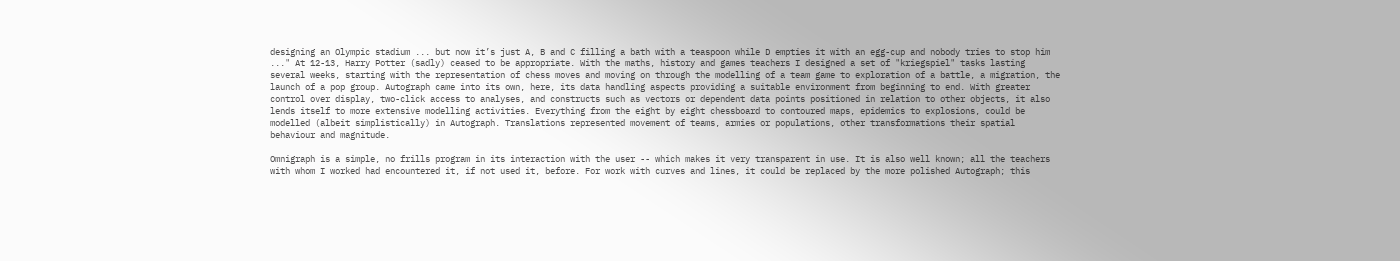designing an Olympic stadium ... but now it’s just A, B and C filling a bath with a teaspoon while D empties it with an egg-cup and nobody tries to stop him ..." At 12-13, Harry Potter (sadly) ceased to be appropriate. With the maths, history and games teachers I designed a set of "kriegspiel" tasks lasting several weeks, starting with the representation of chess moves and moving on through the modelling of a team game to exploration of a battle, a migration, the launch of a pop group. Autograph came into its own, here, its data handling aspects providing a suitable environment from beginning to end. With greater control over display, two-click access to analyses, and constructs such as vectors or dependent data points positioned in relation to other objects, it also lends itself to more extensive modelling activities. Everything from the eight by eight chessboard to contoured maps, epidemics to explosions, could be modelled (albeit simplistically) in Autograph. Translations represented movement of teams, armies or populations, other transformations their spatial behaviour and magnitude.

Omnigraph is a simple, no frills program in its interaction with the user -- which makes it very transparent in use. It is also well known; all the teachers with whom I worked had encountered it, if not used it, before. For work with curves and lines, it could be replaced by the more polished Autograph; this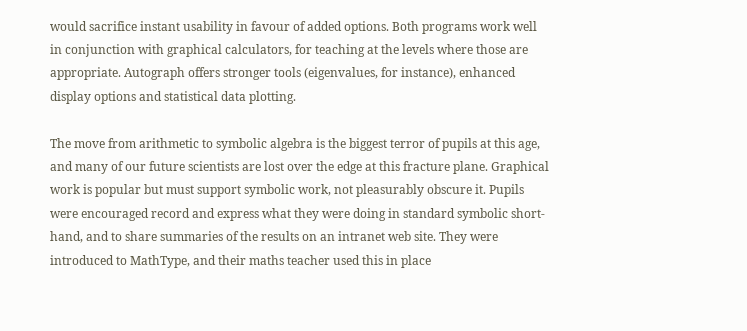would sacrifice instant usability in favour of added options. Both programs work well in conjunction with graphical calculators, for teaching at the levels where those are appropriate. Autograph offers stronger tools (eigenvalues, for instance), enhanced display options and statistical data plotting.

The move from arithmetic to symbolic algebra is the biggest terror of pupils at this age, and many of our future scientists are lost over the edge at this fracture plane. Graphical work is popular but must support symbolic work, not pleasurably obscure it. Pupils were encouraged record and express what they were doing in standard symbolic short-hand, and to share summaries of the results on an intranet web site. They were introduced to MathType, and their maths teacher used this in place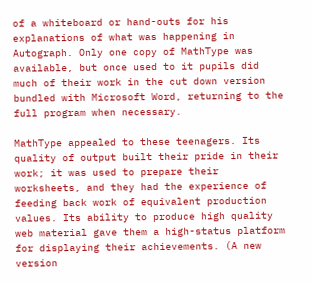of a whiteboard or hand-outs for his explanations of what was happening in Autograph. Only one copy of MathType was available, but once used to it pupils did much of their work in the cut down version bundled with Microsoft Word, returning to the full program when necessary.

MathType appealed to these teenagers. Its quality of output built their pride in their work; it was used to prepare their worksheets, and they had the experience of feeding back work of equivalent production values. Its ability to produce high quality web material gave them a high-status platform for displaying their achievements. (A new version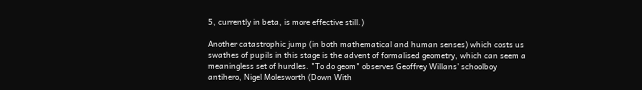5, currently in beta, is more effective still.)

Another catastrophic jump (in both mathematical and human senses) which costs us swathes of pupils in this stage is the advent of formalised geometry, which can seem a meaningless set of hurdles. "To do geom" observes Geoffrey Willans’ schoolboy antihero, Nigel Molesworth (Down With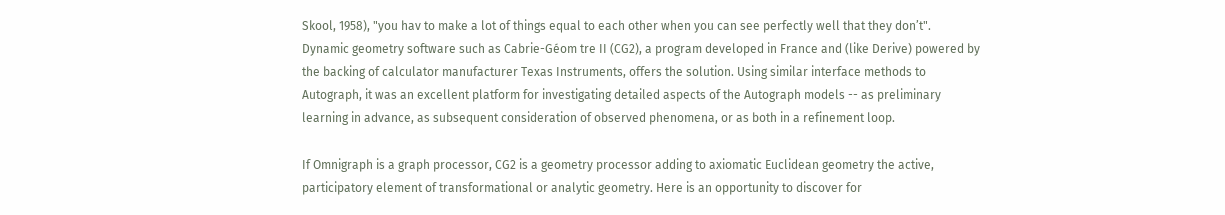Skool, 1958), "you hav to make a lot of things equal to each other when you can see perfectly well that they don’t". Dynamic geometry software such as Cabrie-Géom tre II (CG2), a program developed in France and (like Derive) powered by the backing of calculator manufacturer Texas Instruments, offers the solution. Using similar interface methods to Autograph, it was an excellent platform for investigating detailed aspects of the Autograph models -- as preliminary learning in advance, as subsequent consideration of observed phenomena, or as both in a refinement loop.

If Omnigraph is a graph processor, CG2 is a geometry processor adding to axiomatic Euclidean geometry the active, participatory element of transformational or analytic geometry. Here is an opportunity to discover for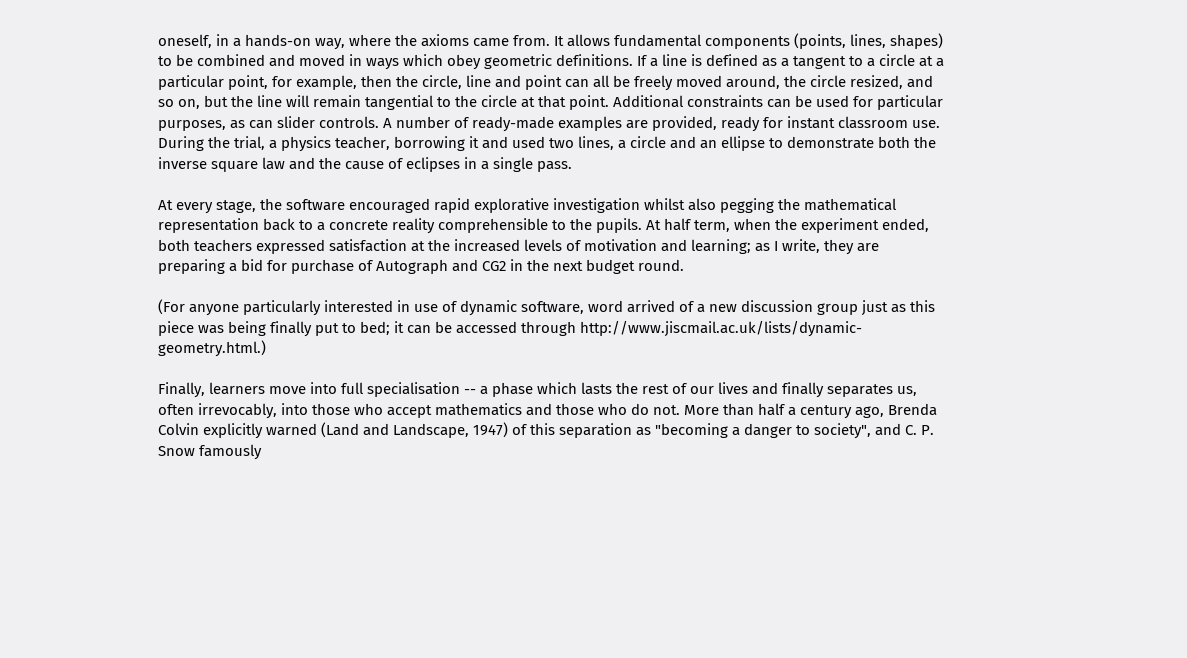oneself, in a hands-on way, where the axioms came from. It allows fundamental components (points, lines, shapes) to be combined and moved in ways which obey geometric definitions. If a line is defined as a tangent to a circle at a particular point, for example, then the circle, line and point can all be freely moved around, the circle resized, and so on, but the line will remain tangential to the circle at that point. Additional constraints can be used for particular purposes, as can slider controls. A number of ready-made examples are provided, ready for instant classroom use. During the trial, a physics teacher, borrowing it and used two lines, a circle and an ellipse to demonstrate both the inverse square law and the cause of eclipses in a single pass.

At every stage, the software encouraged rapid explorative investigation whilst also pegging the mathematical representation back to a concrete reality comprehensible to the pupils. At half term, when the experiment ended, both teachers expressed satisfaction at the increased levels of motivation and learning; as I write, they are preparing a bid for purchase of Autograph and CG2 in the next budget round.

(For anyone particularly interested in use of dynamic software, word arrived of a new discussion group just as this piece was being finally put to bed; it can be accessed through http://www.jiscmail.ac.uk/lists/dynamic-geometry.html.)

Finally, learners move into full specialisation -- a phase which lasts the rest of our lives and finally separates us, often irrevocably, into those who accept mathematics and those who do not. More than half a century ago, Brenda Colvin explicitly warned (Land and Landscape, 1947) of this separation as "becoming a danger to society", and C. P. Snow famously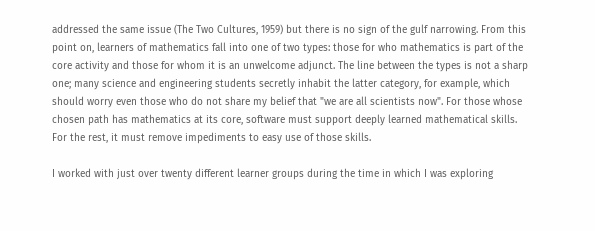addressed the same issue (The Two Cultures, 1959) but there is no sign of the gulf narrowing. From this point on, learners of mathematics fall into one of two types: those for who mathematics is part of the core activity and those for whom it is an unwelcome adjunct. The line between the types is not a sharp one; many science and engineering students secretly inhabit the latter category, for example, which should worry even those who do not share my belief that "we are all scientists now". For those whose chosen path has mathematics at its core, software must support deeply learned mathematical skills. For the rest, it must remove impediments to easy use of those skills.

I worked with just over twenty different learner groups during the time in which I was exploring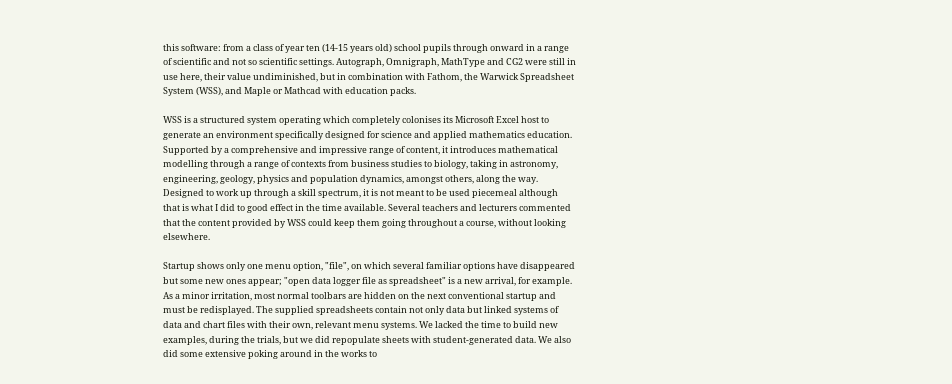this software: from a class of year ten (14-15 years old) school pupils through onward in a range of scientific and not so scientific settings. Autograph, Omnigraph, MathType and CG2 were still in use here, their value undiminished, but in combination with Fathom, the Warwick Spreadsheet System (WSS), and Maple or Mathcad with education packs.

WSS is a structured system operating which completely colonises its Microsoft Excel host to generate an environment specifically designed for science and applied mathematics education. Supported by a comprehensive and impressive range of content, it introduces mathematical modelling through a range of contexts from business studies to biology, taking in astronomy, engineering, geology, physics and population dynamics, amongst others, along the way. Designed to work up through a skill spectrum, it is not meant to be used piecemeal although that is what I did to good effect in the time available. Several teachers and lecturers commented that the content provided by WSS could keep them going throughout a course, without looking elsewhere.

Startup shows only one menu option, "file", on which several familiar options have disappeared but some new ones appear; "open data logger file as spreadsheet" is a new arrival, for example. As a minor irritation, most normal toolbars are hidden on the next conventional startup and must be redisplayed. The supplied spreadsheets contain not only data but linked systems of data and chart files with their own, relevant menu systems. We lacked the time to build new examples, during the trials, but we did repopulate sheets with student-generated data. We also did some extensive poking around in the works to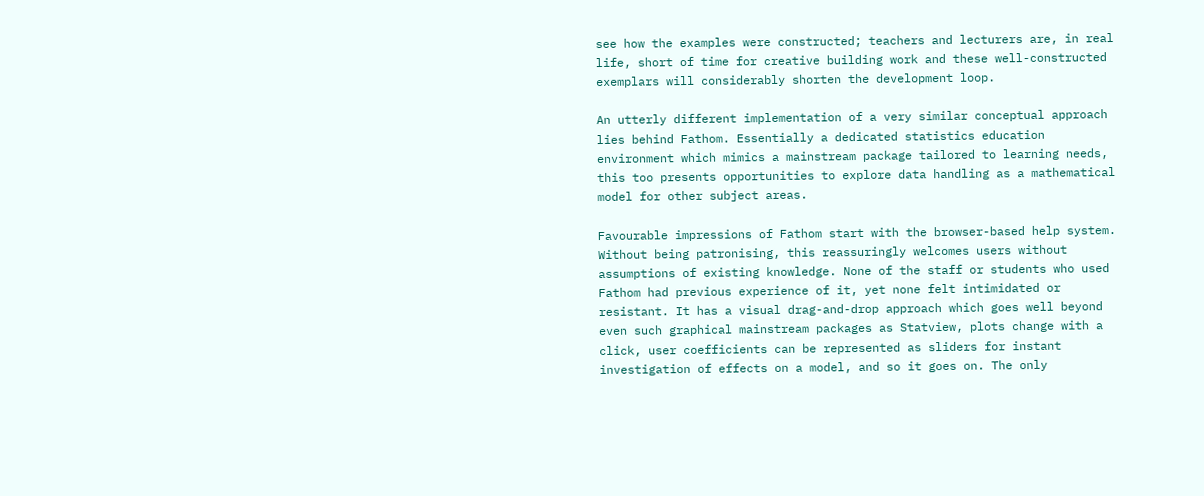see how the examples were constructed; teachers and lecturers are, in real life, short of time for creative building work and these well-constructed exemplars will considerably shorten the development loop.

An utterly different implementation of a very similar conceptual approach lies behind Fathom. Essentially a dedicated statistics education environment which mimics a mainstream package tailored to learning needs, this too presents opportunities to explore data handling as a mathematical model for other subject areas.

Favourable impressions of Fathom start with the browser-based help system. Without being patronising, this reassuringly welcomes users without assumptions of existing knowledge. None of the staff or students who used Fathom had previous experience of it, yet none felt intimidated or resistant. It has a visual drag-and-drop approach which goes well beyond even such graphical mainstream packages as Statview, plots change with a click, user coefficients can be represented as sliders for instant investigation of effects on a model, and so it goes on. The only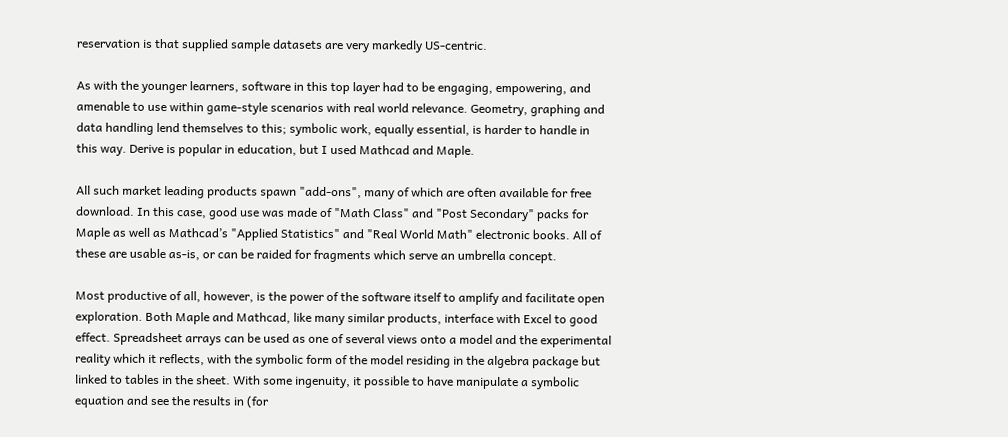reservation is that supplied sample datasets are very markedly US-centric.

As with the younger learners, software in this top layer had to be engaging, empowering, and amenable to use within game-style scenarios with real world relevance. Geometry, graphing and data handling lend themselves to this; symbolic work, equally essential, is harder to handle in this way. Derive is popular in education, but I used Mathcad and Maple.

All such market leading products spawn "add-ons", many of which are often available for free download. In this case, good use was made of "Math Class" and "Post Secondary" packs for Maple as well as Mathcad’s "Applied Statistics" and "Real World Math" electronic books. All of these are usable as-is, or can be raided for fragments which serve an umbrella concept.

Most productive of all, however, is the power of the software itself to amplify and facilitate open exploration. Both Maple and Mathcad, like many similar products, interface with Excel to good effect. Spreadsheet arrays can be used as one of several views onto a model and the experimental reality which it reflects, with the symbolic form of the model residing in the algebra package but linked to tables in the sheet. With some ingenuity, it possible to have manipulate a symbolic equation and see the results in (for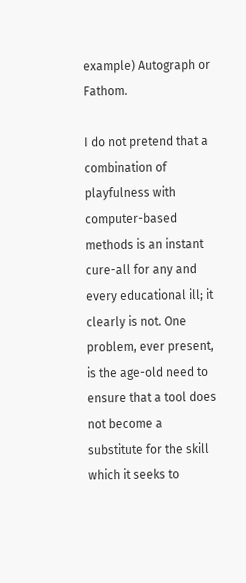example) Autograph or Fathom.

I do not pretend that a combination of playfulness with computer-based methods is an instant cure-all for any and every educational ill; it clearly is not. One problem, ever present, is the age-old need to ensure that a tool does not become a substitute for the skill which it seeks to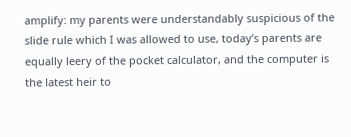amplify: my parents were understandably suspicious of the slide rule which I was allowed to use, today’s parents are equally leery of the pocket calculator, and the computer is the latest heir to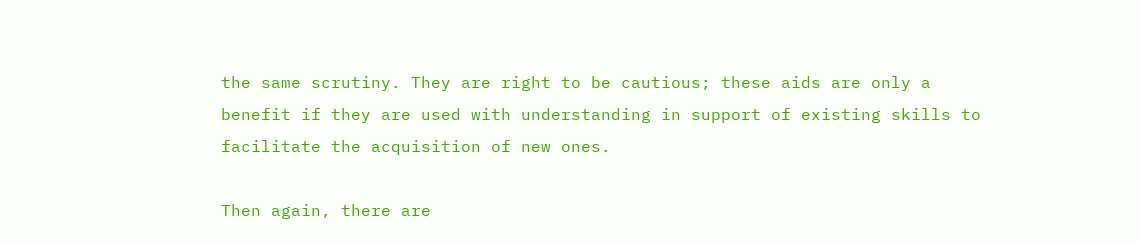the same scrutiny. They are right to be cautious; these aids are only a benefit if they are used with understanding in support of existing skills to facilitate the acquisition of new ones.

Then again, there are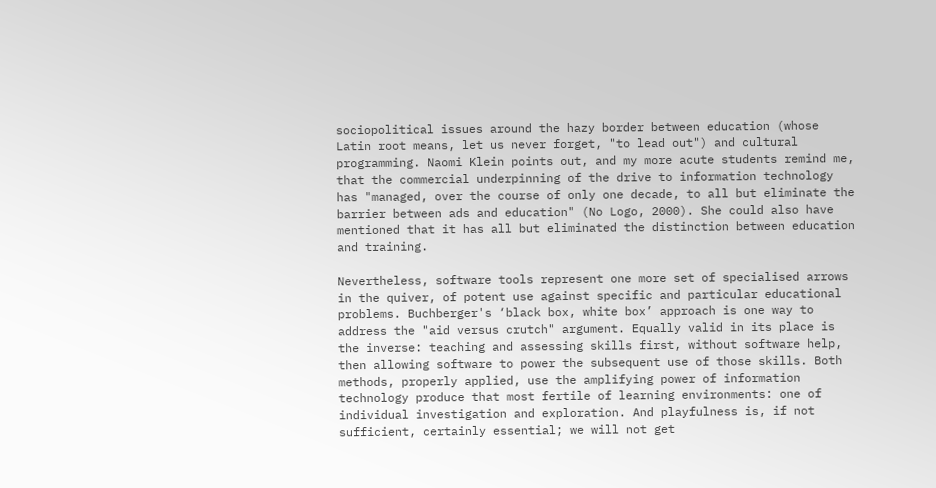sociopolitical issues around the hazy border between education (whose Latin root means, let us never forget, "to lead out") and cultural programming. Naomi Klein points out, and my more acute students remind me, that the commercial underpinning of the drive to information technology has "managed, over the course of only one decade, to all but eliminate the barrier between ads and education" (No Logo, 2000). She could also have mentioned that it has all but eliminated the distinction between education and training.

Nevertheless, software tools represent one more set of specialised arrows in the quiver, of potent use against specific and particular educational problems. Buchberger's ‘black box, white box’ approach is one way to address the "aid versus crutch" argument. Equally valid in its place is the inverse: teaching and assessing skills first, without software help, then allowing software to power the subsequent use of those skills. Both methods, properly applied, use the amplifying power of information technology produce that most fertile of learning environments: one of individual investigation and exploration. And playfulness is, if not sufficient, certainly essential; we will not get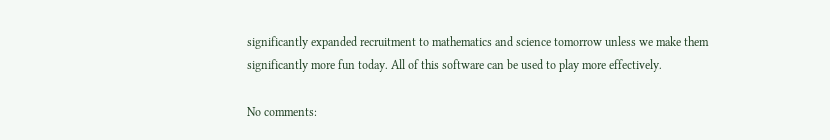significantly expanded recruitment to mathematics and science tomorrow unless we make them significantly more fun today. All of this software can be used to play more effectively.

No comments: